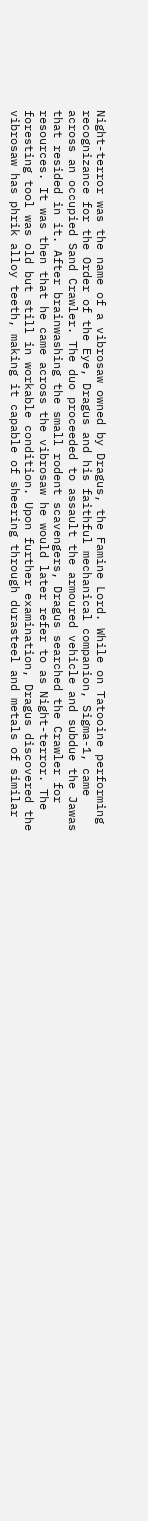Night-terror was the name of a vibrosaw owned by Dragus, the Famine Lord. While on Tatooine performing recognizance for the Order of the Eye, Dragus and his faithful mechanical companion, Sigma-1, came across an occupied Sand Crawler. The duo proceeded to assault the armoured vehicle and subdue the Jawas that resided in it. After brainwashing the small rodent scavengers, Dragus searched the Crawler for resources. It was then that he came across the vibrosaw he would later refer to as Night-terror. The foresting tool was old but still in workable condition. Upon further examination, Dragus discovered the vibrosaw has phrik alloy teeth, making it capable of sheering through durasteel and metals of similar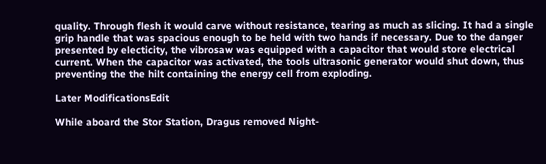quality. Through flesh it would carve without resistance, tearing as much as slicing. It had a single grip handle that was spacious enough to be held with two hands if necessary. Due to the danger presented by electicity, the vibrosaw was equipped with a capacitor that would store electrical current. When the capacitor was activated, the tools ultrasonic generator would shut down, thus preventing the the hilt containing the energy cell from exploding.

Later ModificationsEdit

While aboard the Stor Station, Dragus removed Night-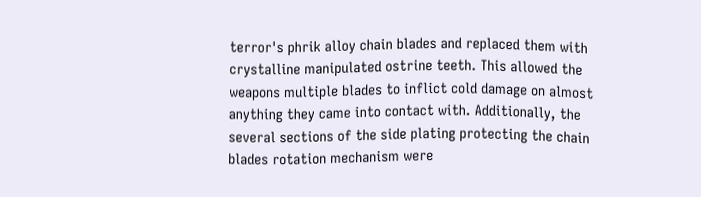terror's phrik alloy chain blades and replaced them with crystalline manipulated ostrine teeth. This allowed the weapons multiple blades to inflict cold damage on almost anything they came into contact with. Additionally, the several sections of the side plating protecting the chain blades rotation mechanism were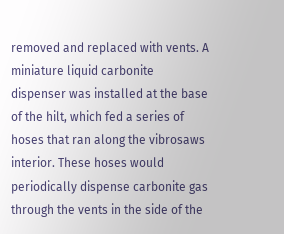removed and replaced with vents. A miniature liquid carbonite dispenser was installed at the base of the hilt, which fed a series of hoses that ran along the vibrosaws interior. These hoses would periodically dispense carbonite gas through the vents in the side of the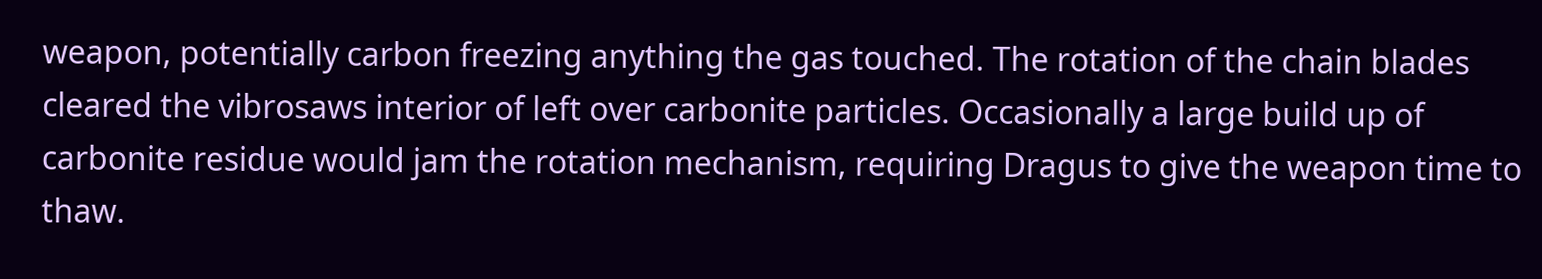weapon, potentially carbon freezing anything the gas touched. The rotation of the chain blades cleared the vibrosaws interior of left over carbonite particles. Occasionally a large build up of carbonite residue would jam the rotation mechanism, requiring Dragus to give the weapon time to thaw.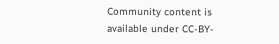Community content is available under CC-BY-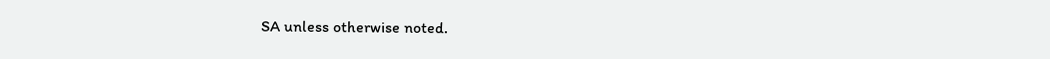SA unless otherwise noted.